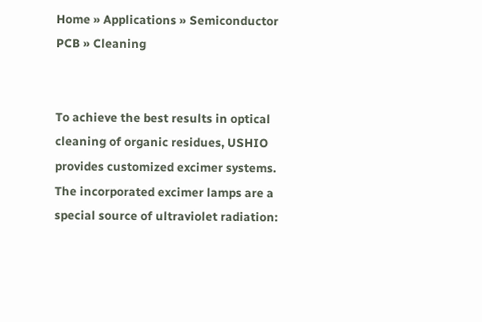Home » Applications » Semiconductor PCB » Cleaning


To achieve the best results in optical cleaning of organic residues, USHIO provides customized excimer systems. The incorporated excimer lamps are a special source of ultraviolet radiation: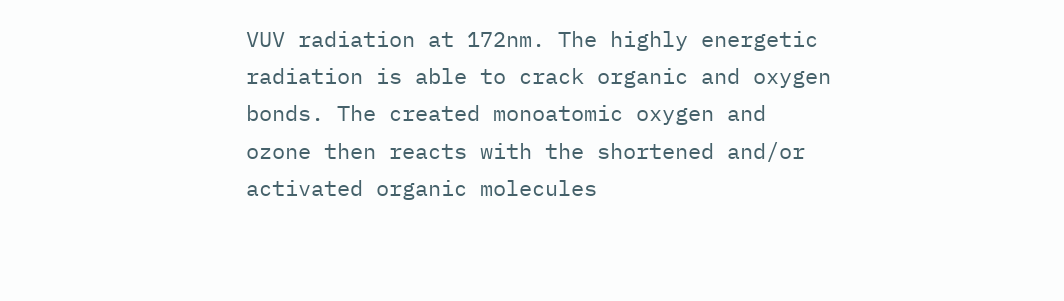VUV radiation at 172nm. The highly energetic radiation is able to crack organic and oxygen bonds. The created monoatomic oxygen and ozone then reacts with the shortened and/or activated organic molecules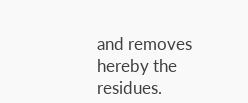and removes hereby the residues.